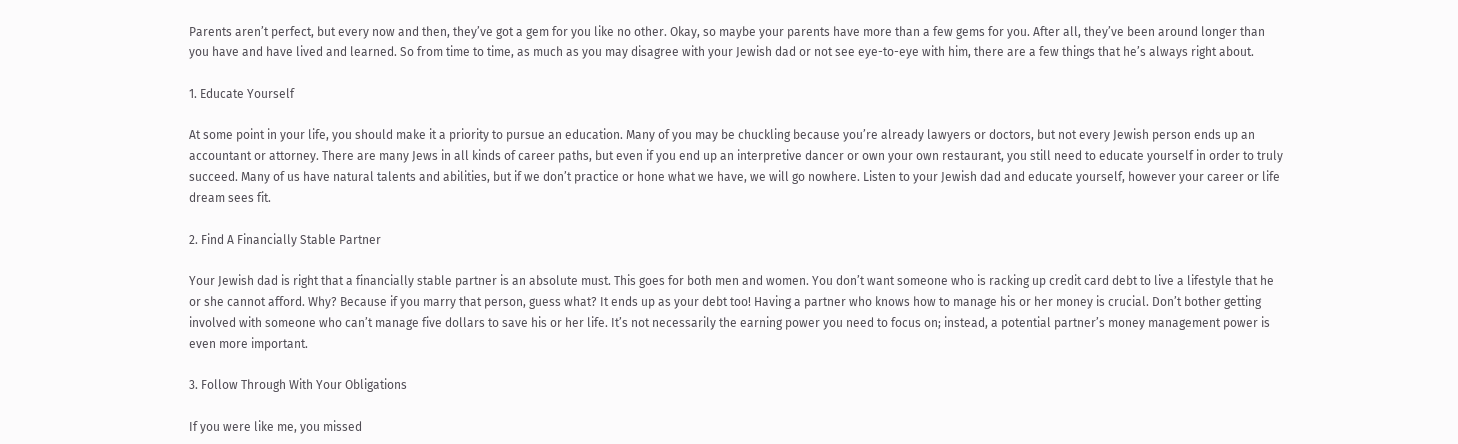Parents aren’t perfect, but every now and then, they’ve got a gem for you like no other. Okay, so maybe your parents have more than a few gems for you. After all, they’ve been around longer than you have and have lived and learned. So from time to time, as much as you may disagree with your Jewish dad or not see eye-to-eye with him, there are a few things that he’s always right about.

1. Educate Yourself

At some point in your life, you should make it a priority to pursue an education. Many of you may be chuckling because you’re already lawyers or doctors, but not every Jewish person ends up an accountant or attorney. There are many Jews in all kinds of career paths, but even if you end up an interpretive dancer or own your own restaurant, you still need to educate yourself in order to truly succeed. Many of us have natural talents and abilities, but if we don’t practice or hone what we have, we will go nowhere. Listen to your Jewish dad and educate yourself, however your career or life dream sees fit.

2. Find A Financially Stable Partner

Your Jewish dad is right that a financially stable partner is an absolute must. This goes for both men and women. You don’t want someone who is racking up credit card debt to live a lifestyle that he or she cannot afford. Why? Because if you marry that person, guess what? It ends up as your debt too! Having a partner who knows how to manage his or her money is crucial. Don’t bother getting involved with someone who can’t manage five dollars to save his or her life. It’s not necessarily the earning power you need to focus on; instead, a potential partner’s money management power is even more important.

3. Follow Through With Your Obligations

If you were like me, you missed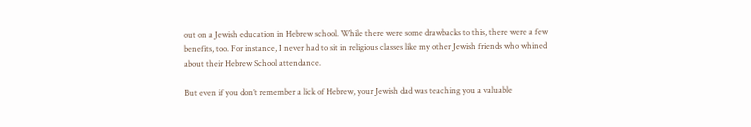out on a Jewish education in Hebrew school. While there were some drawbacks to this, there were a few benefits, too. For instance, I never had to sit in religious classes like my other Jewish friends who whined about their Hebrew School attendance.

But even if you don’t remember a lick of Hebrew, your Jewish dad was teaching you a valuable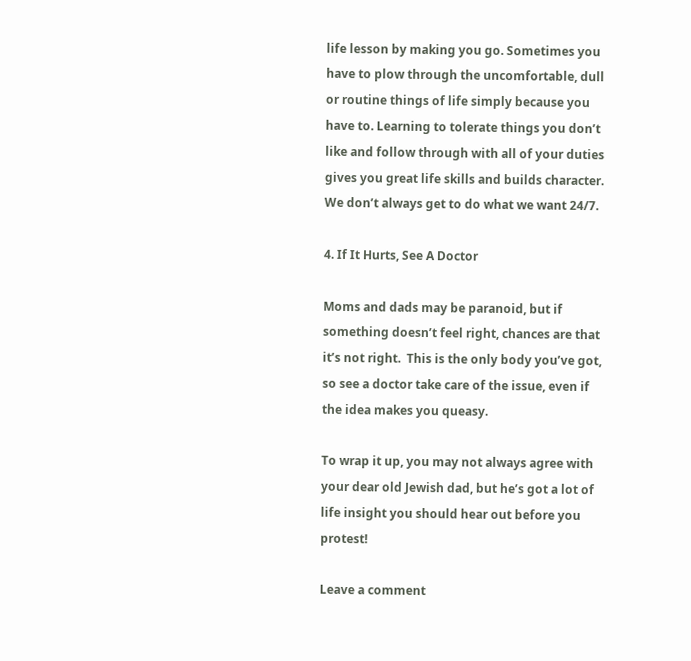life lesson by making you go. Sometimes you have to plow through the uncomfortable, dull or routine things of life simply because you have to. Learning to tolerate things you don’t like and follow through with all of your duties gives you great life skills and builds character. We don’t always get to do what we want 24/7.

4. If It Hurts, See A Doctor

Moms and dads may be paranoid, but if something doesn’t feel right, chances are that it’s not right.  This is the only body you’ve got, so see a doctor take care of the issue, even if the idea makes you queasy.

To wrap it up, you may not always agree with your dear old Jewish dad, but he’s got a lot of life insight you should hear out before you protest!

Leave a comment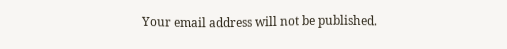Your email address will not be published.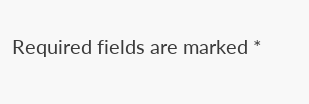Required fields are marked *